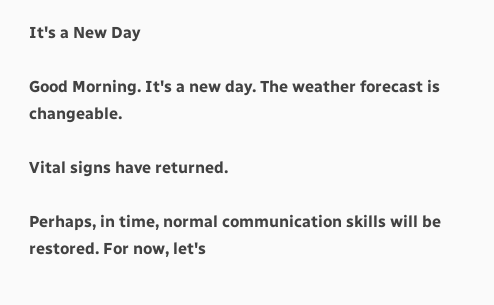It's a New Day

Good Morning. It's a new day. The weather forecast is changeable.

Vital signs have returned.

Perhaps, in time, normal communication skills will be restored. For now, let's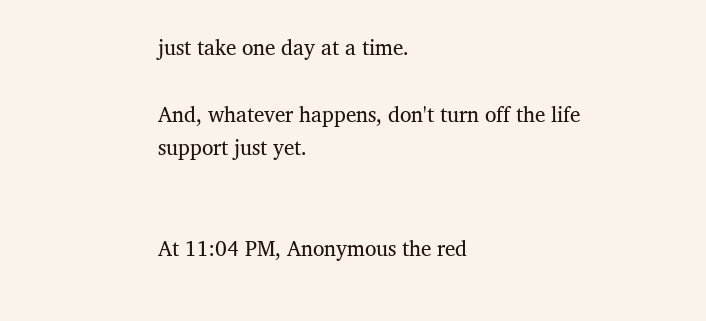just take one day at a time.

And, whatever happens, don't turn off the life support just yet.


At 11:04 PM, Anonymous the red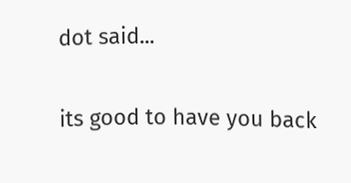dot said...

its good to have you back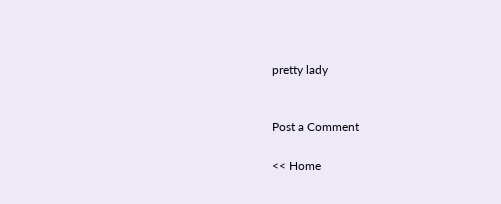pretty lady


Post a Comment

<< Home